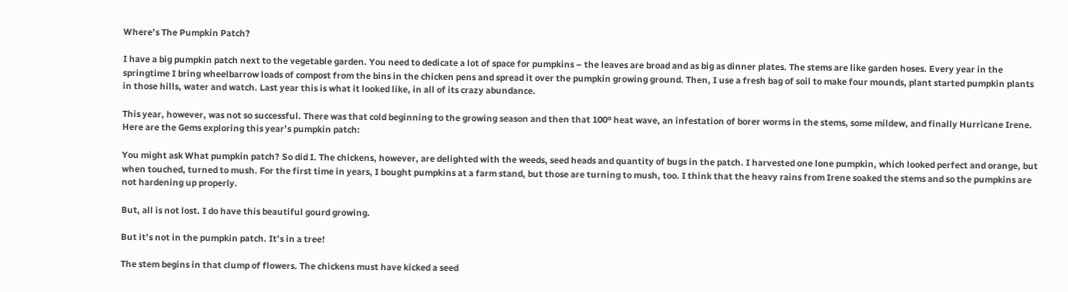Where’s The Pumpkin Patch?

I have a big pumpkin patch next to the vegetable garden. You need to dedicate a lot of space for pumpkins – the leaves are broad and as big as dinner plates. The stems are like garden hoses. Every year in the springtime I bring wheelbarrow loads of compost from the bins in the chicken pens and spread it over the pumpkin growing ground. Then, I use a fresh bag of soil to make four mounds, plant started pumpkin plants in those hills, water and watch. Last year this is what it looked like, in all of its crazy abundance.

This year, however, was not so successful. There was that cold beginning to the growing season and then that 100º heat wave, an infestation of borer worms in the stems, some mildew, and finally Hurricane Irene. Here are the Gems exploring this year’s pumpkin patch:

You might ask What pumpkin patch? So did I. The chickens, however, are delighted with the weeds, seed heads and quantity of bugs in the patch. I harvested one lone pumpkin, which looked perfect and orange, but when touched, turned to mush. For the first time in years, I bought pumpkins at a farm stand, but those are turning to mush, too. I think that the heavy rains from Irene soaked the stems and so the pumpkins are not hardening up properly.

But, all is not lost. I do have this beautiful gourd growing.

But it’s not in the pumpkin patch. It’s in a tree!

The stem begins in that clump of flowers. The chickens must have kicked a seed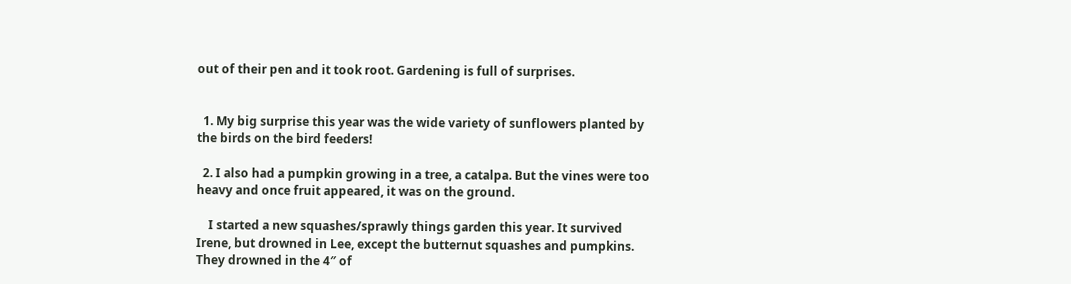out of their pen and it took root. Gardening is full of surprises.


  1. My big surprise this year was the wide variety of sunflowers planted by the birds on the bird feeders!

  2. I also had a pumpkin growing in a tree, a catalpa. But the vines were too heavy and once fruit appeared, it was on the ground.

    I started a new squashes/sprawly things garden this year. It survived Irene, but drowned in Lee, except the butternut squashes and pumpkins. They drowned in the 4″ of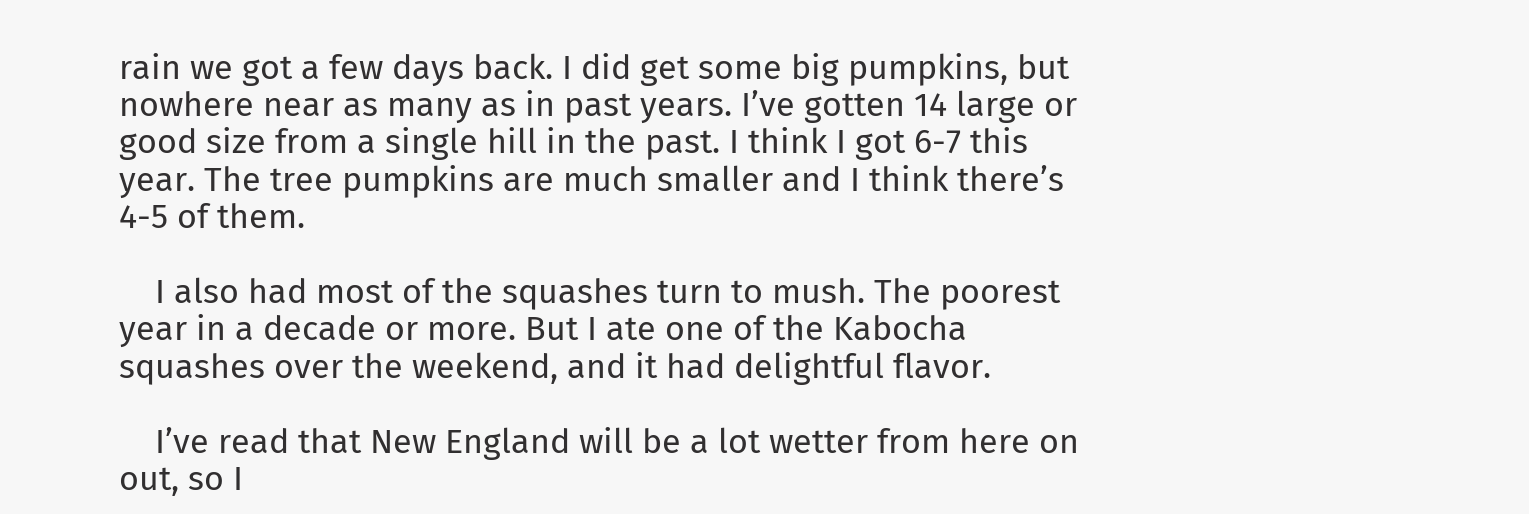rain we got a few days back. I did get some big pumpkins, but nowhere near as many as in past years. I’ve gotten 14 large or good size from a single hill in the past. I think I got 6-7 this year. The tree pumpkins are much smaller and I think there’s 4-5 of them.

    I also had most of the squashes turn to mush. The poorest year in a decade or more. But I ate one of the Kabocha squashes over the weekend, and it had delightful flavor.

    I’ve read that New England will be a lot wetter from here on out, so I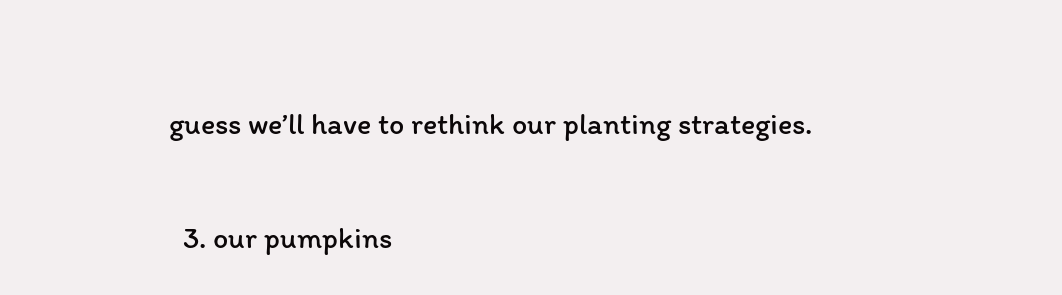guess we’ll have to rethink our planting strategies.

  3. our pumpkins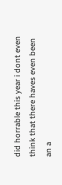did horrable this year i dont even think that there haves even been an a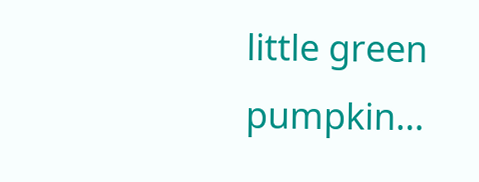little green pumpkin…